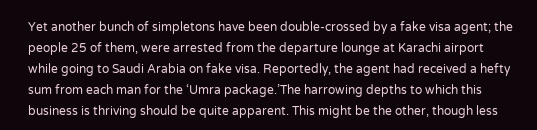Yet another bunch of simpletons have been double-crossed by a fake visa agent; the people 25 of them, were arrested from the departure lounge at Karachi airport while going to Saudi Arabia on fake visa. Reportedly, the agent had received a hefty sum from each man for the ‘Umra package.’The harrowing depths to which this business is thriving should be quite apparent. This might be the other, though less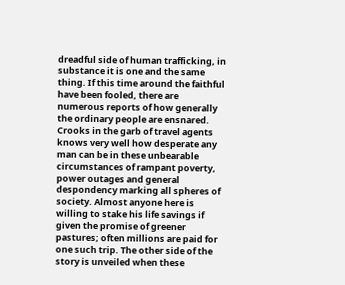dreadful side of human trafficking, in substance it is one and the same thing. If this time around the faithful have been fooled, there are numerous reports of how generally the ordinary people are ensnared. Crooks in the garb of travel agents knows very well how desperate any man can be in these unbearable circumstances of rampant poverty, power outages and general despondency marking all spheres of society. Almost anyone here is willing to stake his life savings if given the promise of greener pastures; often millions are paid for one such trip. The other side of the story is unveiled when these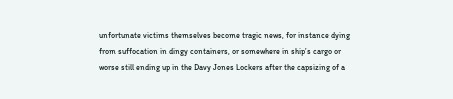unfortunate victims themselves become tragic news, for instance dying from suffocation in dingy containers, or somewhere in ship’s cargo or worse still ending up in the Davy Jones Lockers after the capsizing of a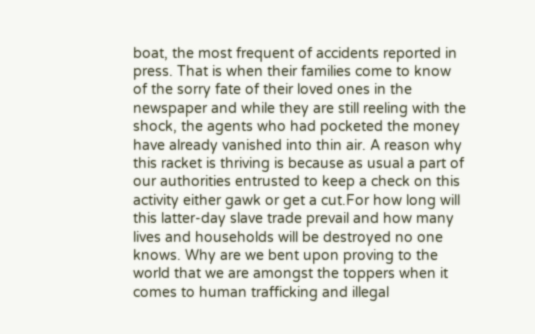boat, the most frequent of accidents reported in press. That is when their families come to know of the sorry fate of their loved ones in the newspaper and while they are still reeling with the shock, the agents who had pocketed the money have already vanished into thin air. A reason why this racket is thriving is because as usual a part of our authorities entrusted to keep a check on this activity either gawk or get a cut.For how long will this latter-day slave trade prevail and how many lives and households will be destroyed no one knows. Why are we bent upon proving to the world that we are amongst the toppers when it comes to human trafficking and illegal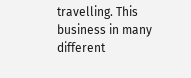travelling. This business in many different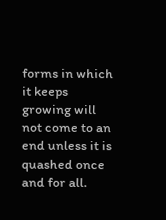forms in which it keeps growing will not come to an end unless it is quashed once and for all.